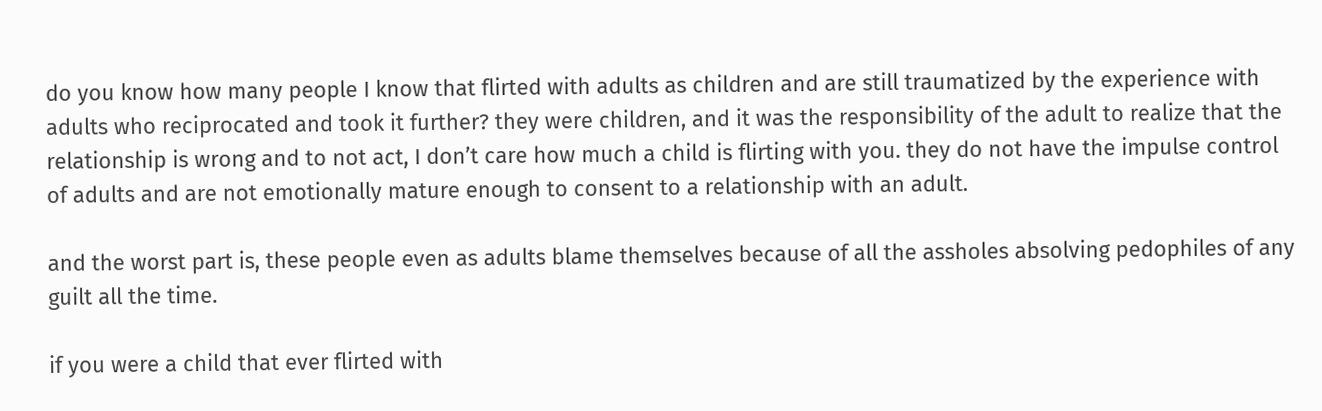do you know how many people I know that flirted with adults as children and are still traumatized by the experience with adults who reciprocated and took it further? they were children, and it was the responsibility of the adult to realize that the relationship is wrong and to not act, I don’t care how much a child is flirting with you. they do not have the impulse control of adults and are not emotionally mature enough to consent to a relationship with an adult.

and the worst part is, these people even as adults blame themselves because of all the assholes absolving pedophiles of any guilt all the time.

if you were a child that ever flirted with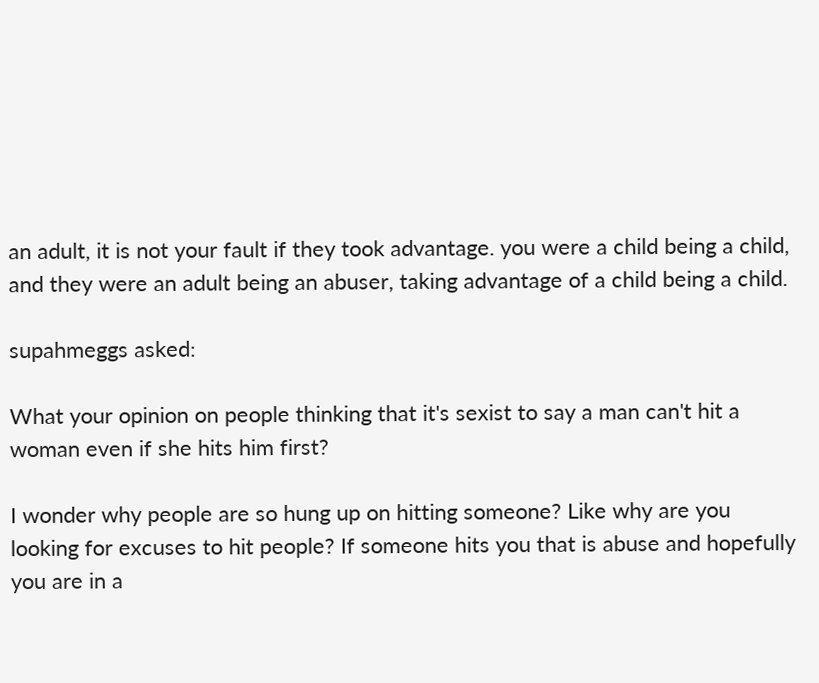an adult, it is not your fault if they took advantage. you were a child being a child, and they were an adult being an abuser, taking advantage of a child being a child.

supahmeggs asked:

What your opinion on people thinking that it's sexist to say a man can't hit a woman even if she hits him first?

I wonder why people are so hung up on hitting someone? Like why are you looking for excuses to hit people? If someone hits you that is abuse and hopefully you are in a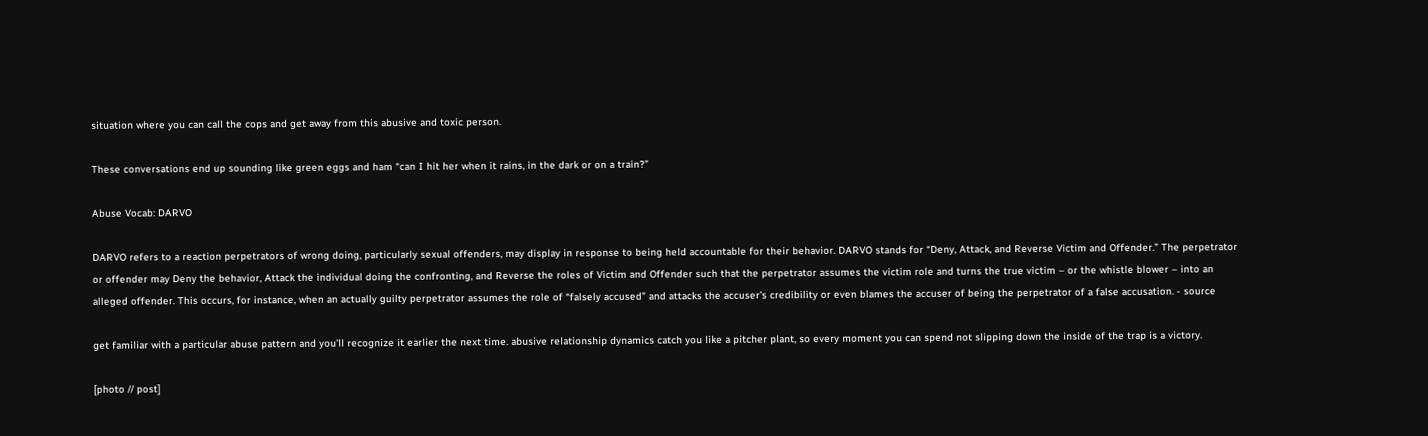situation where you can call the cops and get away from this abusive and toxic person.

These conversations end up sounding like green eggs and ham “can I hit her when it rains, in the dark or on a train?”

Abuse Vocab: DARVO

DARVO refers to a reaction perpetrators of wrong doing, particularly sexual offenders, may display in response to being held accountable for their behavior. DARVO stands for “Deny, Attack, and Reverse Victim and Offender.” The perpetrator or offender may Deny the behavior, Attack the individual doing the confronting, and Reverse the roles of Victim and Offender such that the perpetrator assumes the victim role and turns the true victim – or the whistle blower – into an alleged offender. This occurs, for instance, when an actually guilty perpetrator assumes the role of “falsely accused” and attacks the accuser’s credibility or even blames the accuser of being the perpetrator of a false accusation. - source

get familiar with a particular abuse pattern and you’ll recognize it earlier the next time. abusive relationship dynamics catch you like a pitcher plant, so every moment you can spend not slipping down the inside of the trap is a victory.

[photo // post]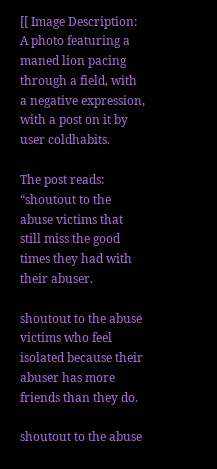[[ Image Description: A photo featuring a maned lion pacing through a field, with a negative expression, with a post on it by user coldhabits.

The post reads: “shoutout to the abuse victims that still miss the good times they had with their abuser.

shoutout to the abuse victims who feel isolated because their abuser has more friends than they do.

shoutout to the abuse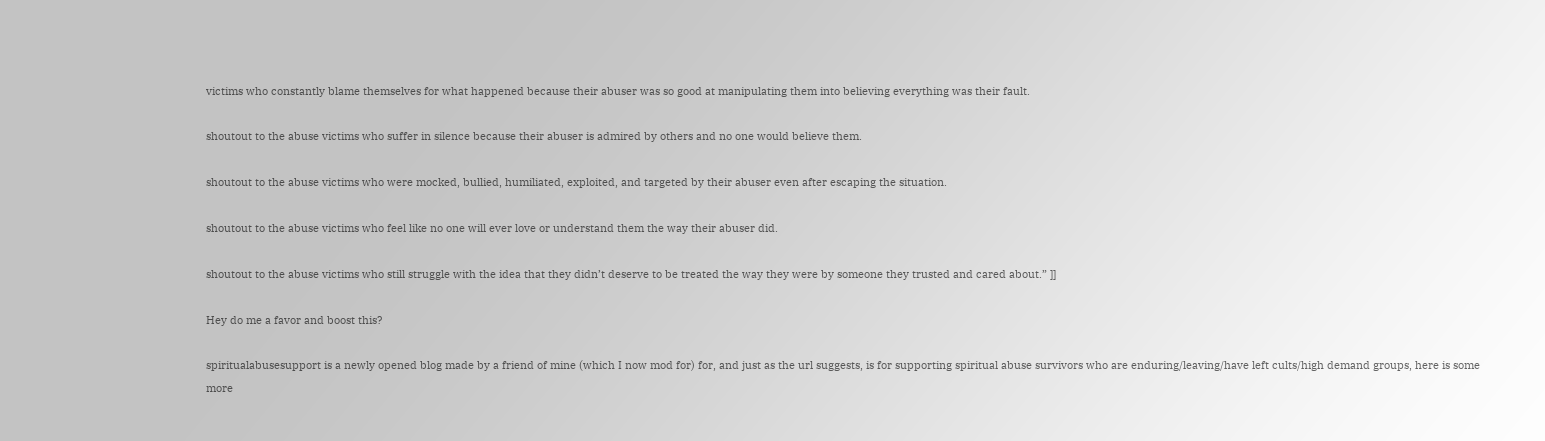victims who constantly blame themselves for what happened because their abuser was so good at manipulating them into believing everything was their fault.

shoutout to the abuse victims who suffer in silence because their abuser is admired by others and no one would believe them.

shoutout to the abuse victims who were mocked, bullied, humiliated, exploited, and targeted by their abuser even after escaping the situation.

shoutout to the abuse victims who feel like no one will ever love or understand them the way their abuser did.

shoutout to the abuse victims who still struggle with the idea that they didn’t deserve to be treated the way they were by someone they trusted and cared about.” ]]

Hey do me a favor and boost this?

spiritualabusesupport is a newly opened blog made by a friend of mine (which I now mod for) for, and just as the url suggests, is for supporting spiritual abuse survivors who are enduring/leaving/have left cults/high demand groups, here is some more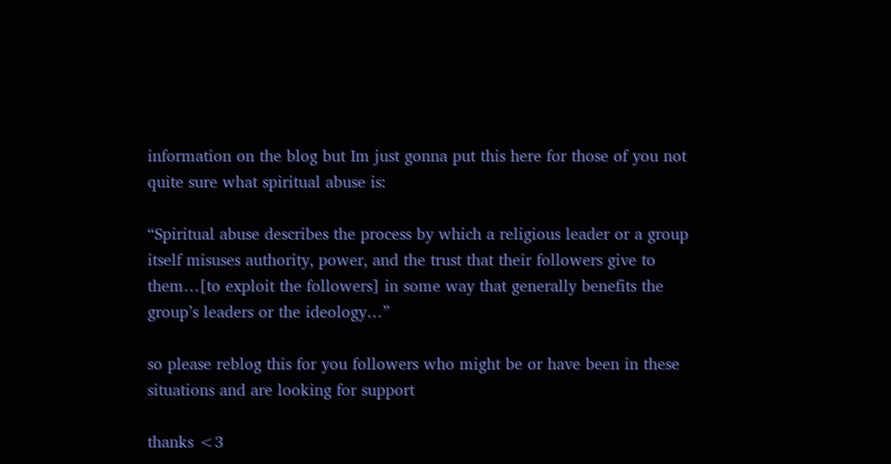information on the blog but Im just gonna put this here for those of you not quite sure what spiritual abuse is:

“Spiritual abuse describes the process by which a religious leader or a group itself misuses authority, power, and the trust that their followers give to them…[to exploit the followers] in some way that generally benefits the group’s leaders or the ideology…”

so please reblog this for you followers who might be or have been in these situations and are looking for support

thanks <3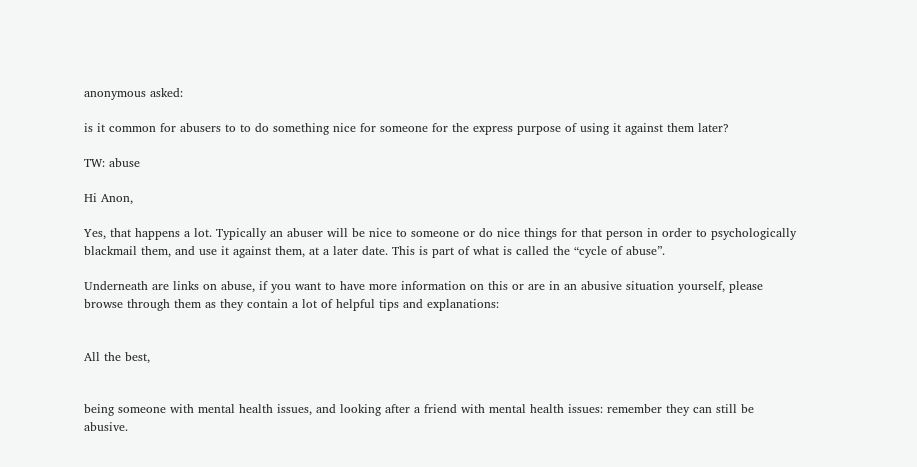anonymous asked:

is it common for abusers to to do something nice for someone for the express purpose of using it against them later?

TW: abuse

Hi Anon,

Yes, that happens a lot. Typically an abuser will be nice to someone or do nice things for that person in order to psychologically blackmail them, and use it against them, at a later date. This is part of what is called the “cycle of abuse”.

Underneath are links on abuse, if you want to have more information on this or are in an abusive situation yourself, please browse through them as they contain a lot of helpful tips and explanations:


All the best,


being someone with mental health issues, and looking after a friend with mental health issues: remember they can still be abusive.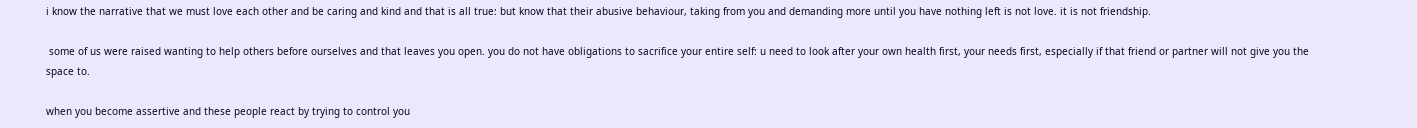i know the narrative that we must love each other and be caring and kind and that is all true: but know that their abusive behaviour, taking from you and demanding more until you have nothing left is not love. it is not friendship.

 some of us were raised wanting to help others before ourselves and that leaves you open. you do not have obligations to sacrifice your entire self: u need to look after your own health first, your needs first, especially if that friend or partner will not give you the space to.

when you become assertive and these people react by trying to control you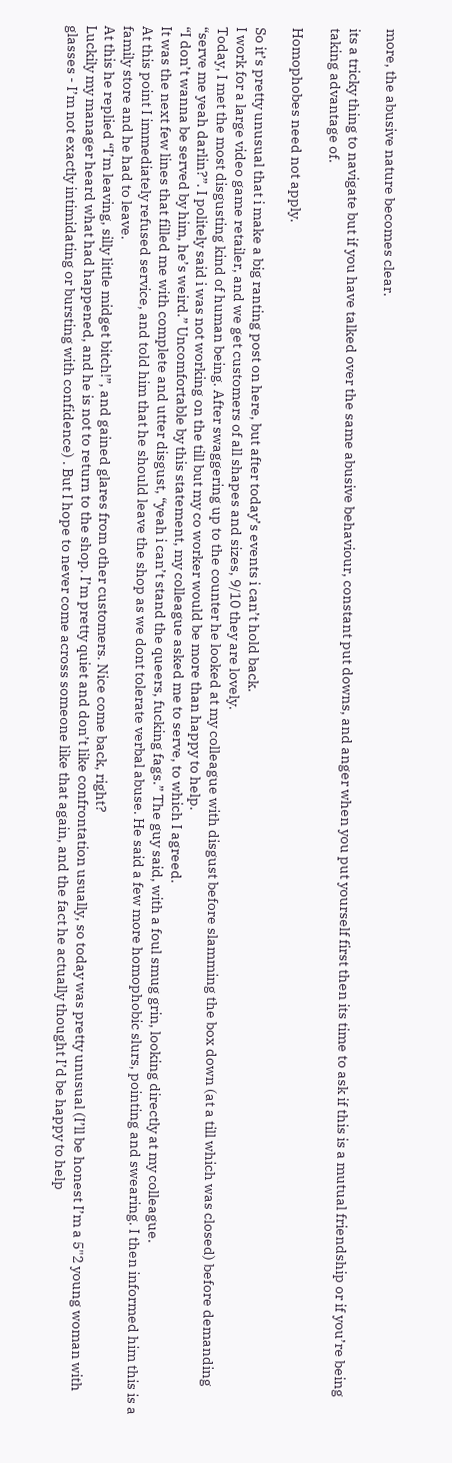more, the abusive nature becomes clear.

its a tricky thing to navigate but if you have talked over the same abusive behaviour, constant put downs, and anger when you put yourself first then its time to ask if this is a mutual friendship or if you’re being taking advantage of.

Homophobes need not apply.

So it’s pretty unusual that i make a big ranting post on here, but after today’s events i can’t hold back.
I work for a large video game retailer, and we get customers of all shapes and sizes, 9/10 they are lovely.
Today, I met the most disgusting kind of human being. After swaggering up to the counter he looked at my colleague with disgust before slamming the box down (at a till which was closed) before demanding “serve me yeah darlin?”. I politely said i was not working on the till but my co worker would be more than happy to help.
“I don’t wanna be served by him, he’s weird.” Uncomfortable by this statement, my colleague asked me to serve, to which I agreed.
It was the next few lines that filled me with complete and utter disgust, “yeah i can’t stand the queers, fucking fags.” The guy said, with a foul smug grin, looking directly at my colleague.
At this point I immediately refused service, and told him that he should leave the shop as we dont tolerate verbal abuse. He said a few more homophobic slurs, pointing and swearing. I then informed him this is a family store and he had to leave.
At this he replied “I’m leaving, silly little midget bitch!”, and gained glares from other customers. Nice come back, right?
Luckily my manager heard what had happened, and he is not to return to the shop. I’m pretty quiet and don’t like confrontation usually, so today was pretty unusual (I’ll be honest I’m a 5"2 young woman with glasses - I’m not exactly intimidating or bursting with confidence) . But I hope to never come across someone like that again, and the fact he actually thought I’d be happy to help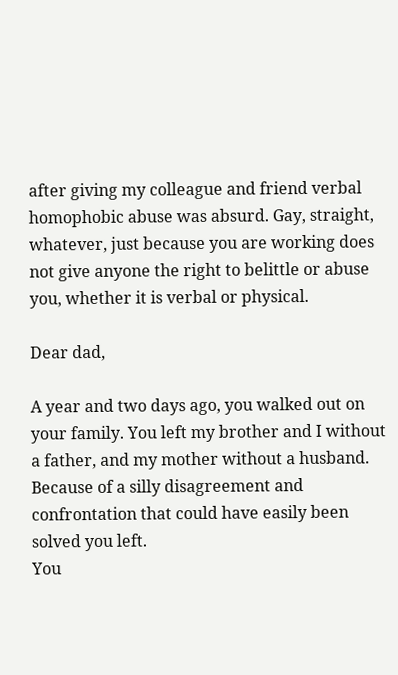after giving my colleague and friend verbal homophobic abuse was absurd. Gay, straight, whatever, just because you are working does not give anyone the right to belittle or abuse you, whether it is verbal or physical.

Dear dad,

A year and two days ago, you walked out on your family. You left my brother and I without a father, and my mother without a husband.
Because of a silly disagreement and confrontation that could have easily been solved you left.
You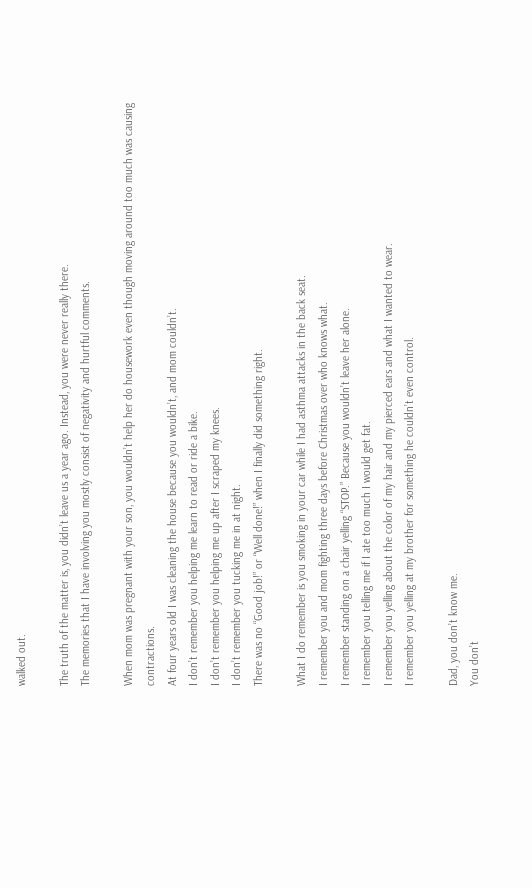walked out.

The truth of the matter is, you didn’t leave us a year ago. Instead, you were never really there.
The memories that I have involving you mostly consist of negativity and hurtful comments.

When mom was pregnant with your son, you wouldn’t help her do housework even though moving around too much was causing contractions.
At four years old I was cleaning the house because you wouldn’t, and mom couldn’t.
I don’t remember you helping me learn to read or ride a bike.
I don’t remember you helping me up after I scraped my knees.
I don’t remember you tucking me in at night.
There was no “Good job!” or “Well done!” when I finally did something right.

What I do remember is you smoking in your car while I had asthma attacks in the back seat.
I remember you and mom fighting three days before Christmas over who knows what.
I remember standing on a chair yelling “STOP.” Because you wouldn’t leave her alone.
I remember you telling me if I ate too much I would get fat.
I remember you yelling about the color of my hair and my pierced ears and what I wanted to wear.
I remember you yelling at my brother for something he couldn’t even control.

Dad, you don’t know me.
You don’t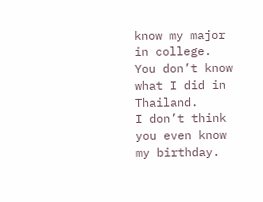know my major in college.
You don’t know what I did in Thailand.
I don’t think you even know my birthday.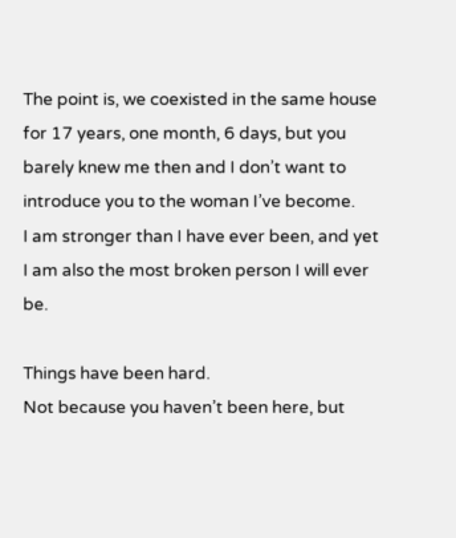The point is, we coexisted in the same house for 17 years, one month, 6 days, but you barely knew me then and I don’t want to introduce you to the woman I’ve become.
I am stronger than I have ever been, and yet I am also the most broken person I will ever be.

Things have been hard.
Not because you haven’t been here, but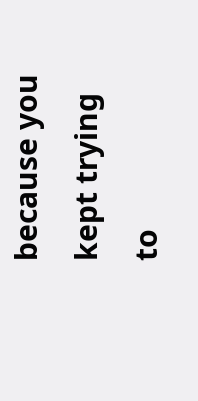because you kept trying to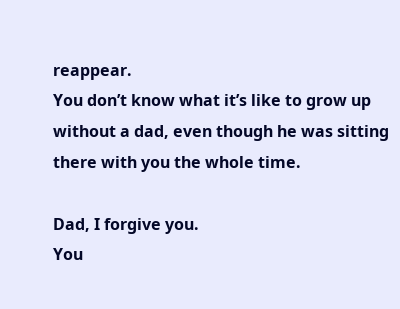reappear.
You don’t know what it’s like to grow up without a dad, even though he was sitting there with you the whole time.

Dad, I forgive you.
You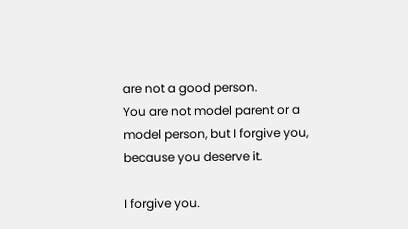are not a good person.
You are not model parent or a model person, but I forgive you, because you deserve it.

I forgive you.